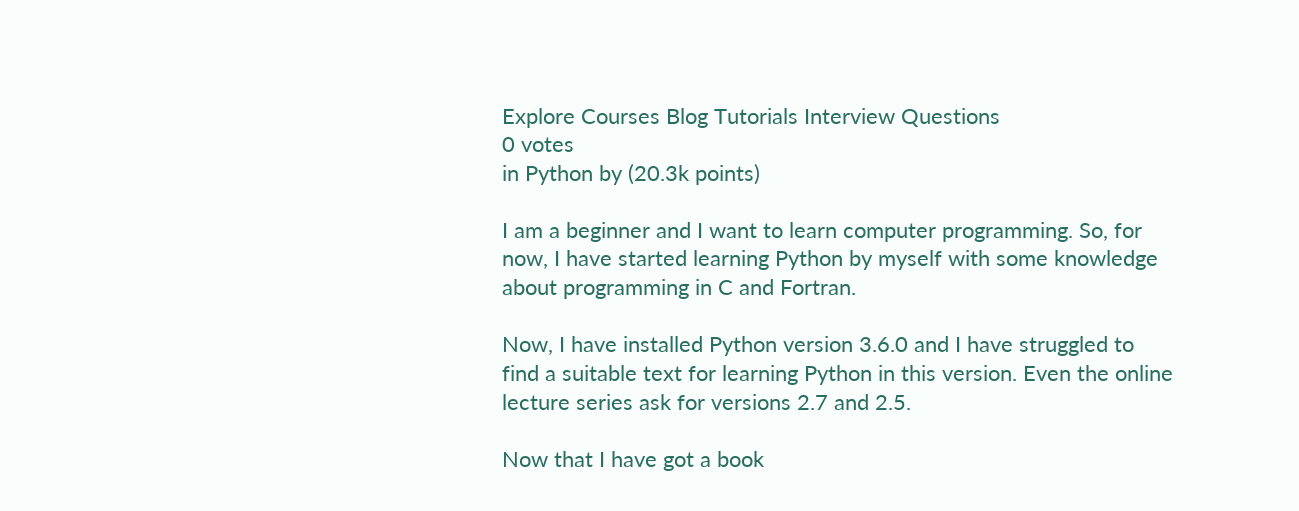Explore Courses Blog Tutorials Interview Questions
0 votes
in Python by (20.3k points)

I am a beginner and I want to learn computer programming. So, for now, I have started learning Python by myself with some knowledge about programming in C and Fortran.

Now, I have installed Python version 3.6.0 and I have struggled to find a suitable text for learning Python in this version. Even the online lecture series ask for versions 2.7 and 2.5.

Now that I have got a book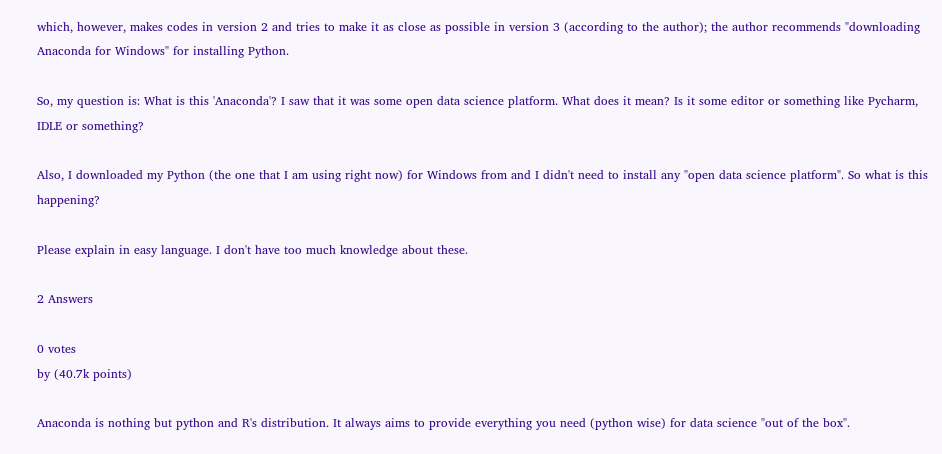which, however, makes codes in version 2 and tries to make it as close as possible in version 3 (according to the author); the author recommends "downloading Anaconda for Windows" for installing Python.

So, my question is: What is this 'Anaconda'? I saw that it was some open data science platform. What does it mean? Is it some editor or something like Pycharm, IDLE or something?

Also, I downloaded my Python (the one that I am using right now) for Windows from and I didn't need to install any "open data science platform". So what is this happening?

Please explain in easy language. I don't have too much knowledge about these.

2 Answers

0 votes
by (40.7k points)

Anaconda is nothing but python and R's distribution. It always aims to provide everything you need (python wise) for data science "out of the box".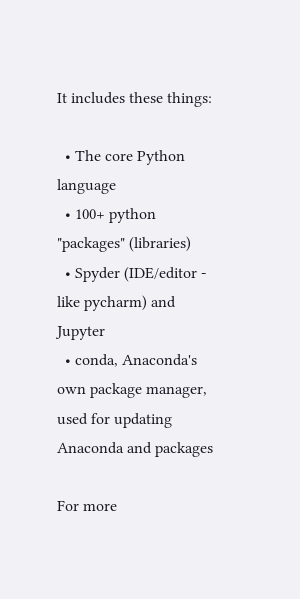It includes these things:

  • The core Python language
  • 100+ python "packages" (libraries)
  • Spyder (IDE/editor - like pycharm) and Jupyter
  • conda, Anaconda's own package manager, used for updating Anaconda and packages

For more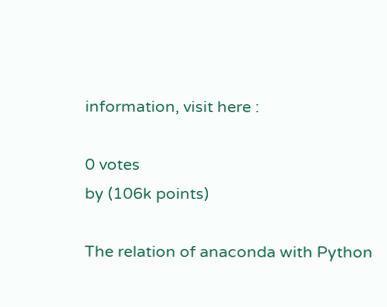information, visit here :

0 votes
by (106k points)

The relation of anaconda with Python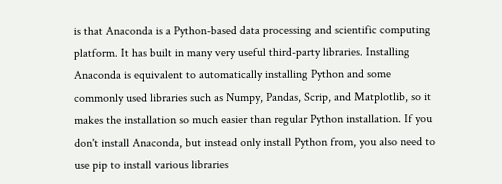is that Anaconda is a Python-based data processing and scientific computing platform. It has built in many very useful third-party libraries. Installing Anaconda is equivalent to automatically installing Python and some commonly used libraries such as Numpy, Pandas, Scrip, and Matplotlib, so it makes the installation so much easier than regular Python installation. If you don't install Anaconda, but instead only install Python from, you also need to use pip to install various libraries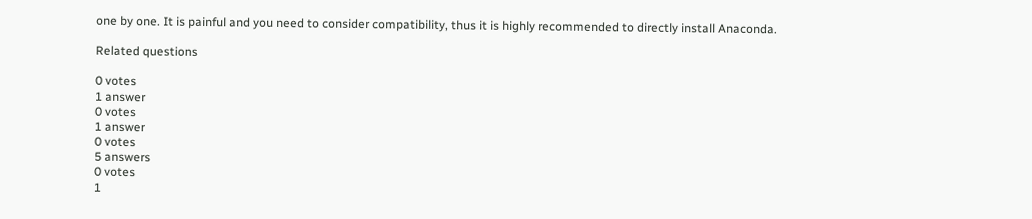one by one. It is painful and you need to consider compatibility, thus it is highly recommended to directly install Anaconda.

Related questions

0 votes
1 answer
0 votes
1 answer
0 votes
5 answers
0 votes
1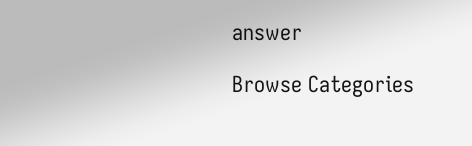answer

Browse Categories